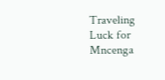Traveling Luck for Mncenga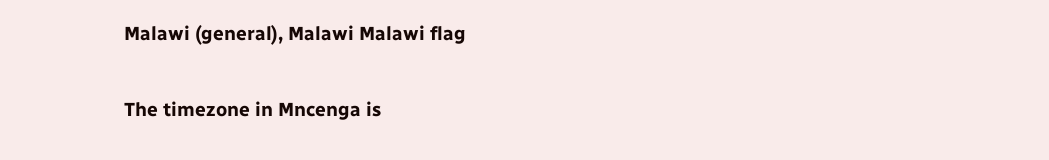Malawi (general), Malawi Malawi flag

The timezone in Mncenga is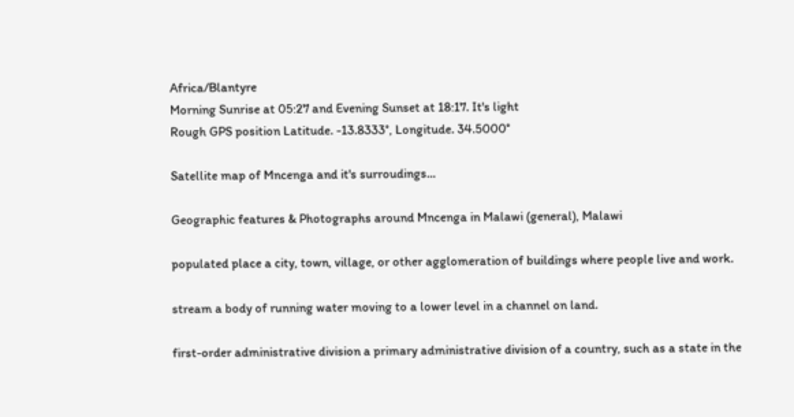Africa/Blantyre
Morning Sunrise at 05:27 and Evening Sunset at 18:17. It's light
Rough GPS position Latitude. -13.8333°, Longitude. 34.5000°

Satellite map of Mncenga and it's surroudings...

Geographic features & Photographs around Mncenga in Malawi (general), Malawi

populated place a city, town, village, or other agglomeration of buildings where people live and work.

stream a body of running water moving to a lower level in a channel on land.

first-order administrative division a primary administrative division of a country, such as a state in the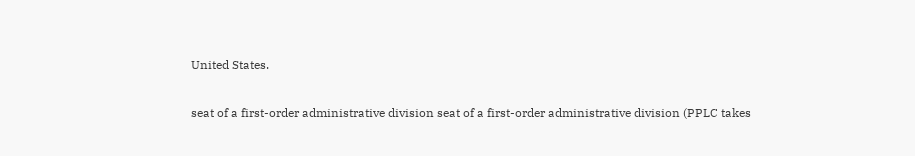United States.

seat of a first-order administrative division seat of a first-order administrative division (PPLC takes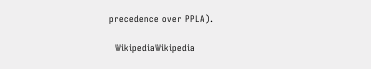precedence over PPLA).

  WikipediaWikipedia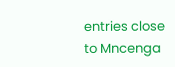entries close to Mncenga